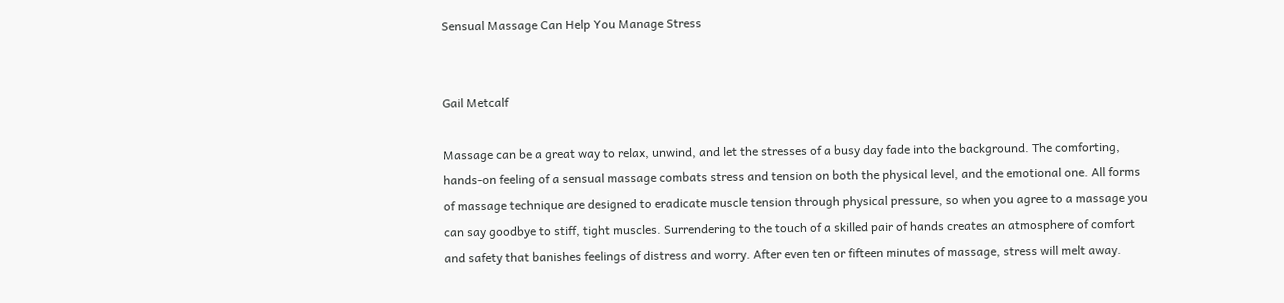Sensual Massage Can Help You Manage Stress


Gail Metcalf

Massage can be a great way to relax, unwind, and let the stresses of a busy day fade into the background. The comforting, hands-on feeling of a sensual massage combats stress and tension on both the physical level, and the emotional one. All forms of massage technique are designed to eradicate muscle tension through physical pressure, so when you agree to a massage you can say goodbye to stiff, tight muscles. Surrendering to the touch of a skilled pair of hands creates an atmosphere of comfort and safety that banishes feelings of distress and worry. After even ten or fifteen minutes of massage, stress will melt away.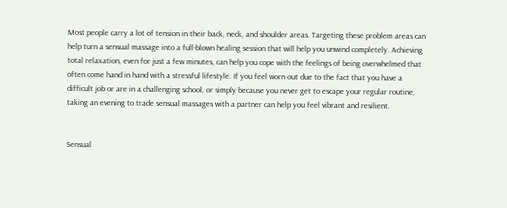Most people carry a lot of tension in their back, neck, and shoulder areas. Targeting these problem areas can help turn a sensual massage into a full-blown healing session that will help you unwind completely. Achieving total relaxation, even for just a few minutes, can help you cope with the feelings of being overwhelmed that often come hand in hand with a stressful lifestyle. If you feel worn out due to the fact that you have a difficult job or are in a challenging school, or simply because you never get to escape your regular routine, taking an evening to trade sensual massages with a partner can help you feel vibrant and resilient.


Sensual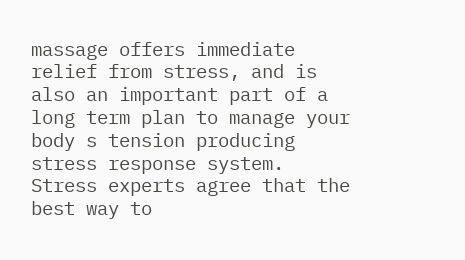massage offers immediate relief from stress, and is also an important part of a long term plan to manage your body s tension producing stress response system. Stress experts agree that the best way to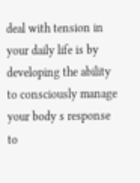deal with tension in your daily life is by developing the ability to consciously manage your body s response to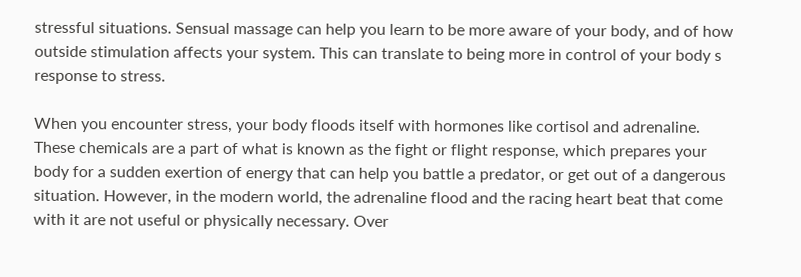stressful situations. Sensual massage can help you learn to be more aware of your body, and of how outside stimulation affects your system. This can translate to being more in control of your body s response to stress.

When you encounter stress, your body floods itself with hormones like cortisol and adrenaline. These chemicals are a part of what is known as the fight or flight response, which prepares your body for a sudden exertion of energy that can help you battle a predator, or get out of a dangerous situation. However, in the modern world, the adrenaline flood and the racing heart beat that come with it are not useful or physically necessary. Over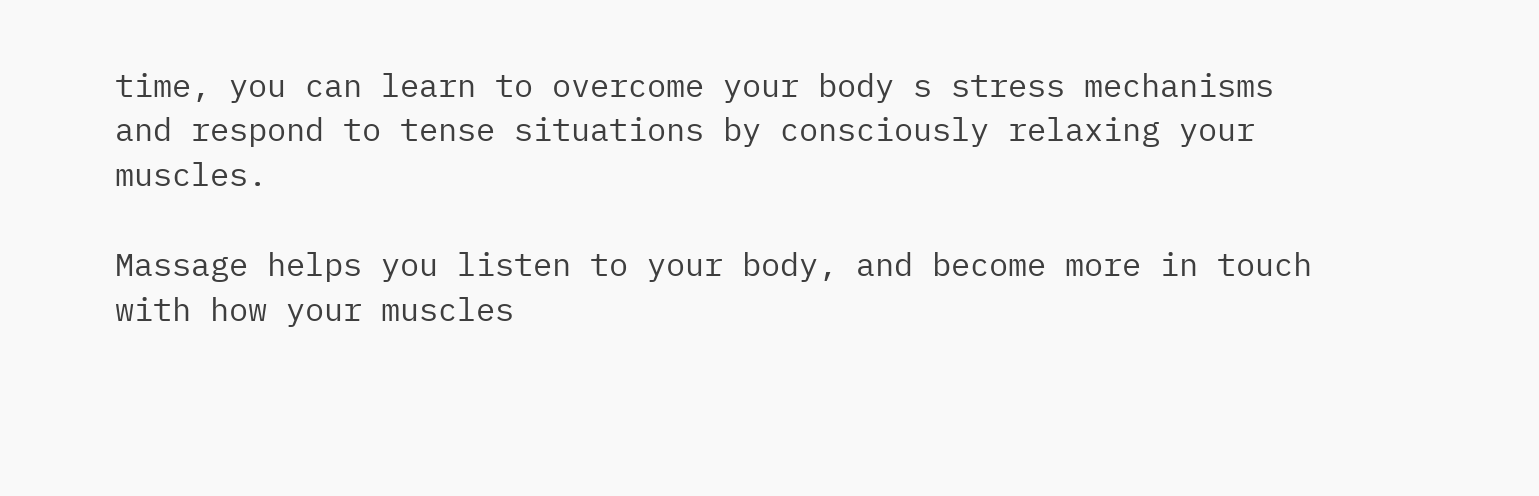time, you can learn to overcome your body s stress mechanisms and respond to tense situations by consciously relaxing your muscles.

Massage helps you listen to your body, and become more in touch with how your muscles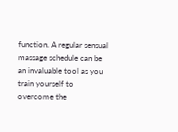function. A regular sensual massage schedule can be an invaluable tool as you train yourself to overcome the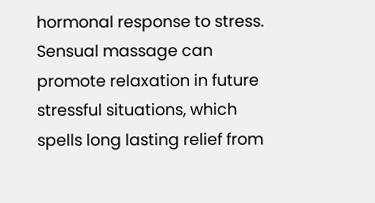hormonal response to stress. Sensual massage can promote relaxation in future stressful situations, which spells long lasting relief from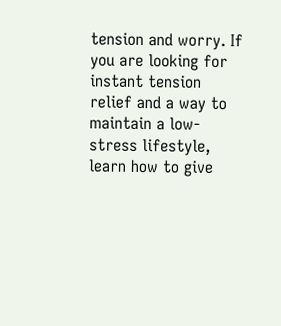tension and worry. If you are looking for instant tension relief and a way to maintain a low-stress lifestyle, learn how to give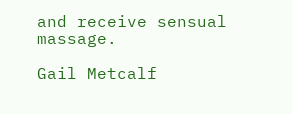and receive sensual massage.

Gail Metcalf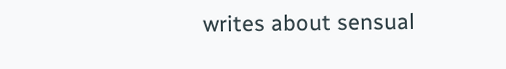writes about sensual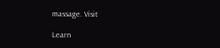massage. Visit

Learn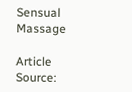Sensual Massage

Article Source: